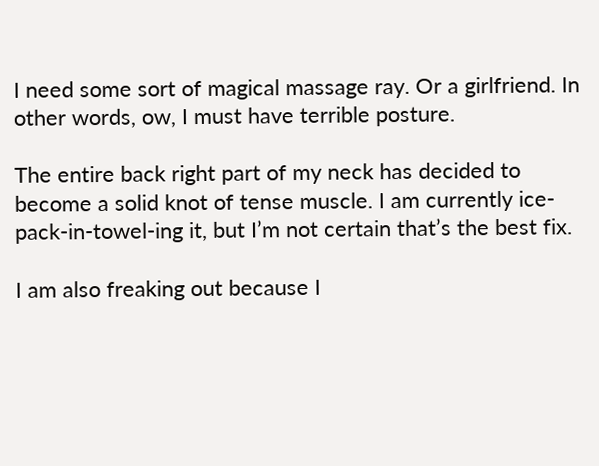I need some sort of magical massage ray. Or a girlfriend. In other words, ow, I must have terrible posture.

The entire back right part of my neck has decided to become a solid knot of tense muscle. I am currently ice-pack-in-towel-ing it, but I’m not certain that’s the best fix.

I am also freaking out because I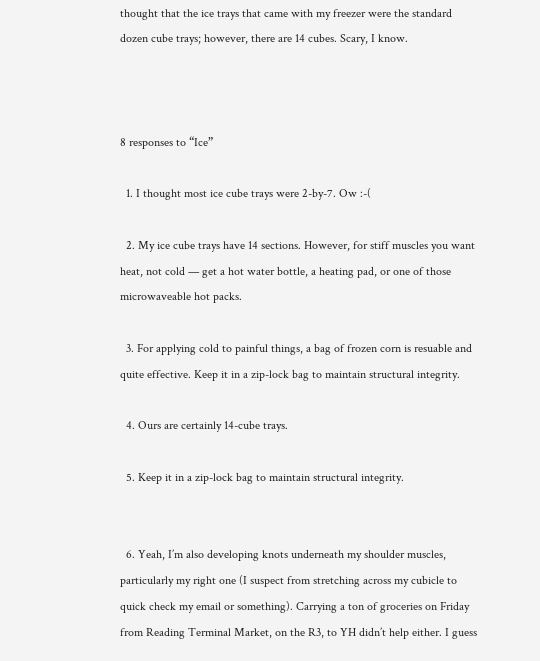thought that the ice trays that came with my freezer were the standard dozen cube trays; however, there are 14 cubes. Scary, I know.



8 responses to “Ice”

  1. I thought most ice cube trays were 2-by-7. Ow :-(

  2. My ice cube trays have 14 sections. However, for stiff muscles you want heat, not cold — get a hot water bottle, a heating pad, or one of those microwaveable hot packs.

  3. For applying cold to painful things, a bag of frozen corn is resuable and quite effective. Keep it in a zip-lock bag to maintain structural integrity.

  4. Ours are certainly 14-cube trays.

  5. Keep it in a zip-lock bag to maintain structural integrity.


  6. Yeah, I’m also developing knots underneath my shoulder muscles, particularly my right one (I suspect from stretching across my cubicle to quick check my email or something). Carrying a ton of groceries on Friday from Reading Terminal Market, on the R3, to YH didn’t help either. I guess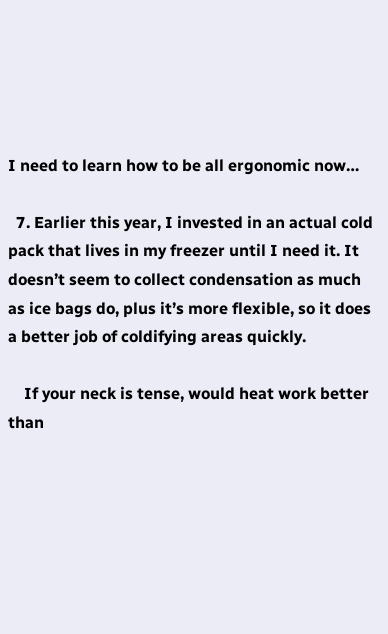I need to learn how to be all ergonomic now…

  7. Earlier this year, I invested in an actual cold pack that lives in my freezer until I need it. It doesn’t seem to collect condensation as much as ice bags do, plus it’s more flexible, so it does a better job of coldifying areas quickly.

    If your neck is tense, would heat work better than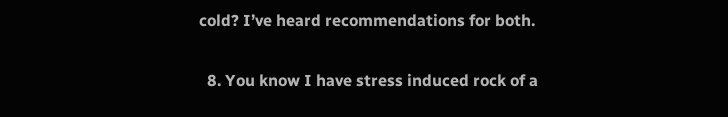cold? I’ve heard recommendations for both.

  8. You know I have stress induced rock of a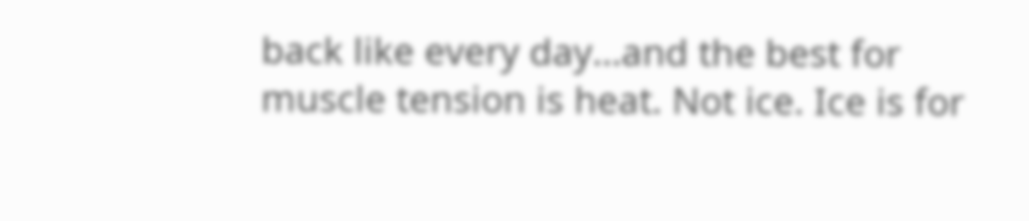back like every day…and the best for muscle tension is heat. Not ice. Ice is for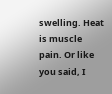swelling. Heat is muscle pain. Or like you said, I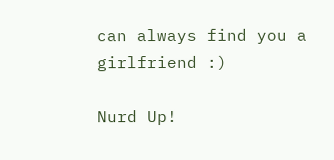can always find you a girlfriend :)

Nurd Up!